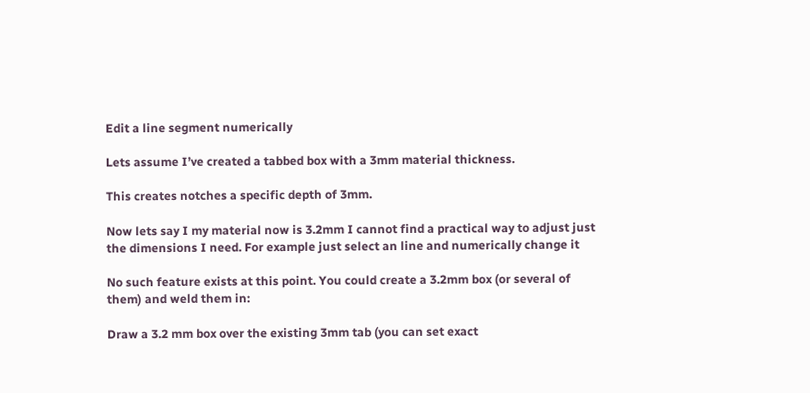Edit a line segment numerically

Lets assume I’ve created a tabbed box with a 3mm material thickness.

This creates notches a specific depth of 3mm.

Now lets say I my material now is 3.2mm I cannot find a practical way to adjust just the dimensions I need. For example just select an line and numerically change it

No such feature exists at this point. You could create a 3.2mm box (or several of them) and weld them in:

Draw a 3.2 mm box over the existing 3mm tab (you can set exact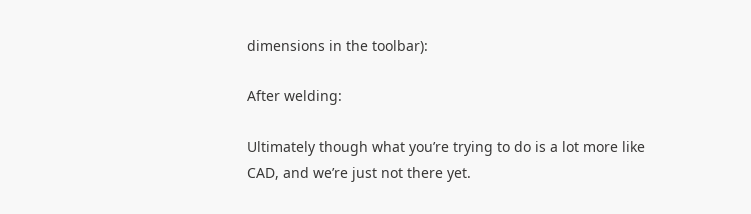dimensions in the toolbar):

After welding:

Ultimately though what you’re trying to do is a lot more like CAD, and we’re just not there yet.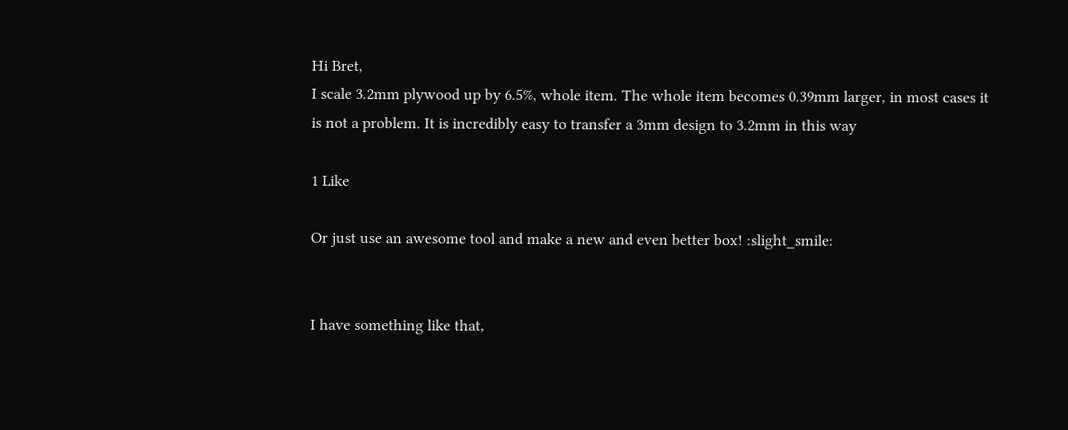Hi Bret,
I scale 3.2mm plywood up by 6.5%, whole item. The whole item becomes 0.39mm larger, in most cases it is not a problem. It is incredibly easy to transfer a 3mm design to 3.2mm in this way

1 Like

Or just use an awesome tool and make a new and even better box! :slight_smile:


I have something like that,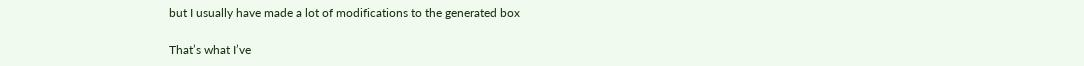but I usually have made a lot of modifications to the generated box

That’s what I’ve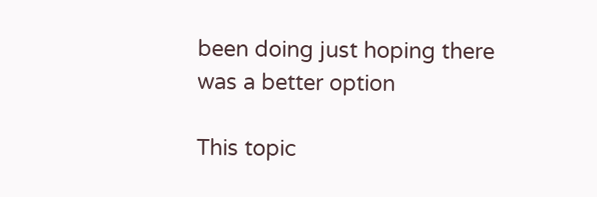been doing just hoping there was a better option

This topic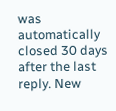was automatically closed 30 days after the last reply. New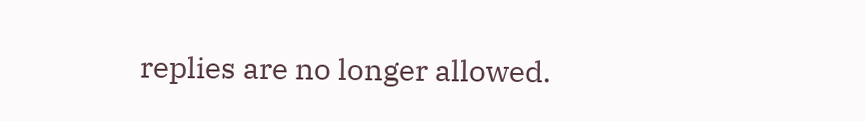replies are no longer allowed.